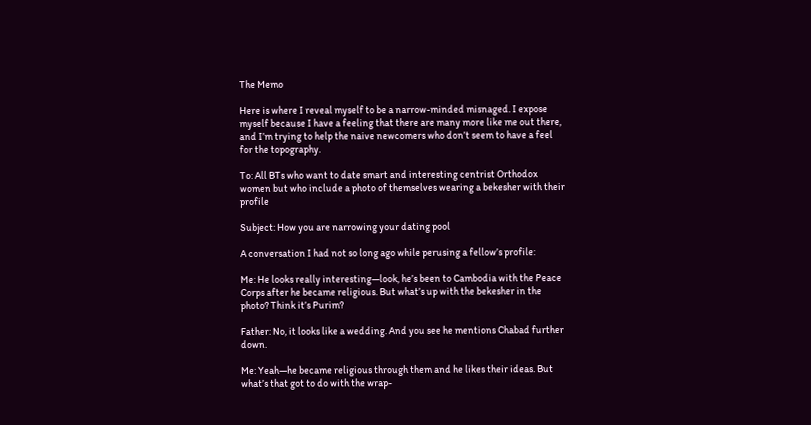The Memo

Here is where I reveal myself to be a narrow-minded misnaged. I expose myself because I have a feeling that there are many more like me out there, and I’m trying to help the naive newcomers who don’t seem to have a feel for the topography.

To: All BTs who want to date smart and interesting centrist Orthodox women but who include a photo of themselves wearing a bekesher with their profile

Subject: How you are narrowing your dating pool

A conversation I had not so long ago while perusing a fellow’s profile:

Me: He looks really interesting—look, he’s been to Cambodia with the Peace Corps after he became religious. But what’s up with the bekesher in the photo? Think it’s Purim?

Father: No, it looks like a wedding. And you see he mentions Chabad further down.

Me: Yeah—he became religious through them and he likes their ideas. But what’s that got to do with the wrap-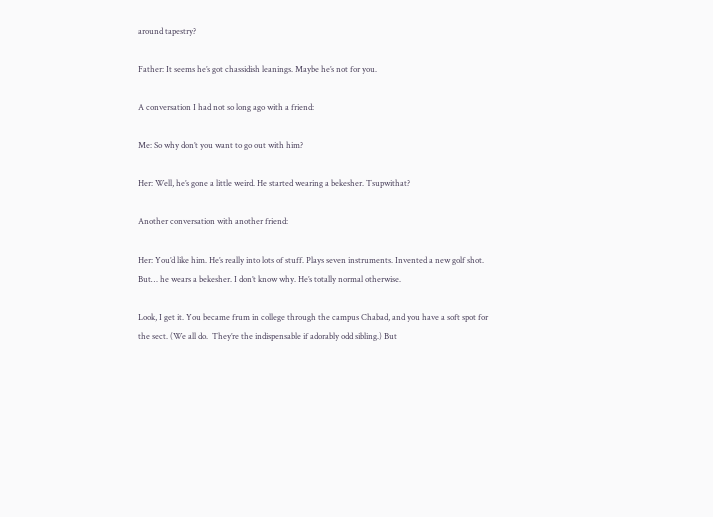around tapestry?

Father: It seems he’s got chassidish leanings. Maybe he’s not for you.

A conversation I had not so long ago with a friend:

Me: So why don’t you want to go out with him?

Her: Well, he’s gone a little weird. He started wearing a bekesher. Tsupwithat?

Another conversation with another friend:

Her: You’d like him. He’s really into lots of stuff. Plays seven instruments. Invented a new golf shot. But… he wears a bekesher. I don’t know why. He’s totally normal otherwise.

Look, I get it. You became frum in college through the campus Chabad, and you have a soft spot for the sect. (We all do.  They’re the indispensable if adorably odd sibling.) But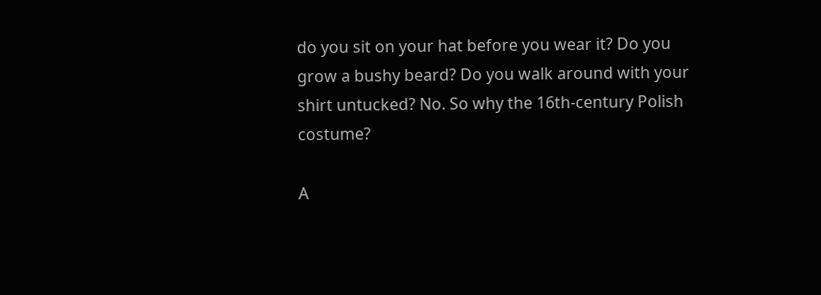do you sit on your hat before you wear it? Do you grow a bushy beard? Do you walk around with your shirt untucked? No. So why the 16th-century Polish costume?

A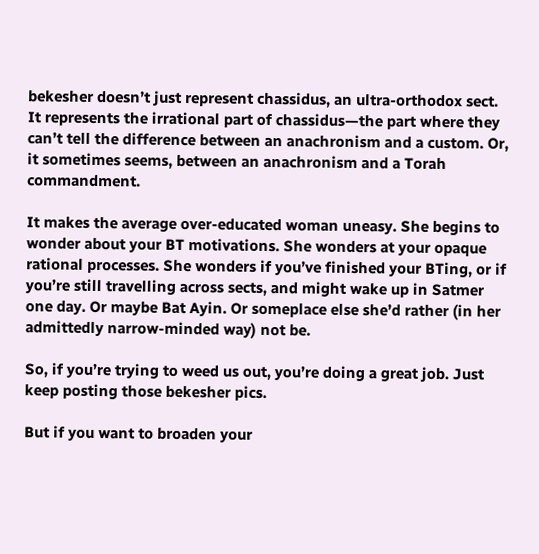bekesher doesn’t just represent chassidus, an ultra-orthodox sect. It represents the irrational part of chassidus—the part where they can’t tell the difference between an anachronism and a custom. Or, it sometimes seems, between an anachronism and a Torah commandment.

It makes the average over-educated woman uneasy. She begins to wonder about your BT motivations. She wonders at your opaque rational processes. She wonders if you’ve finished your BTing, or if you’re still travelling across sects, and might wake up in Satmer one day. Or maybe Bat Ayin. Or someplace else she’d rather (in her admittedly narrow-minded way) not be.

So, if you’re trying to weed us out, you’re doing a great job. Just keep posting those bekesher pics.

But if you want to broaden your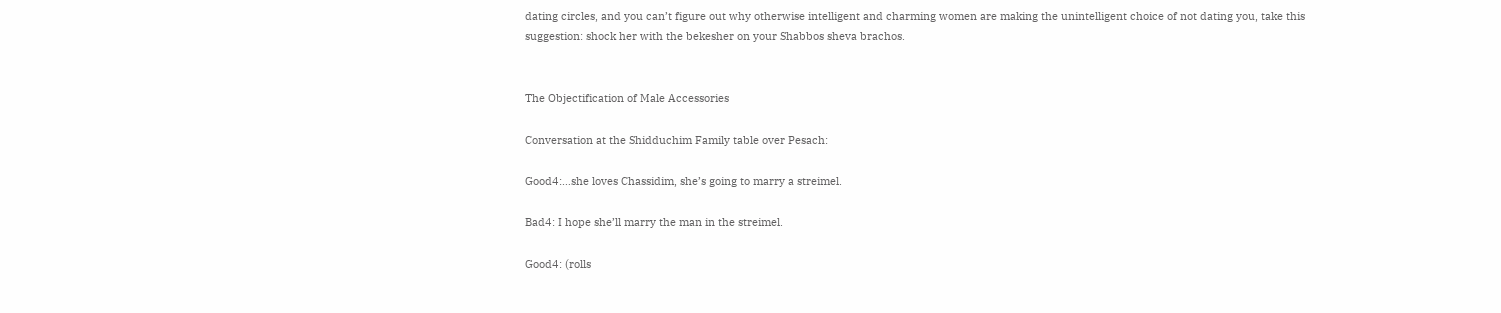dating circles, and you can’t figure out why otherwise intelligent and charming women are making the unintelligent choice of not dating you, take this suggestion: shock her with the bekesher on your Shabbos sheva brachos.


The Objectification of Male Accessories

Conversation at the Shidduchim Family table over Pesach:

Good4:…she loves Chassidim, she’s going to marry a streimel.

Bad4: I hope she’ll marry the man in the streimel.

Good4: (rolls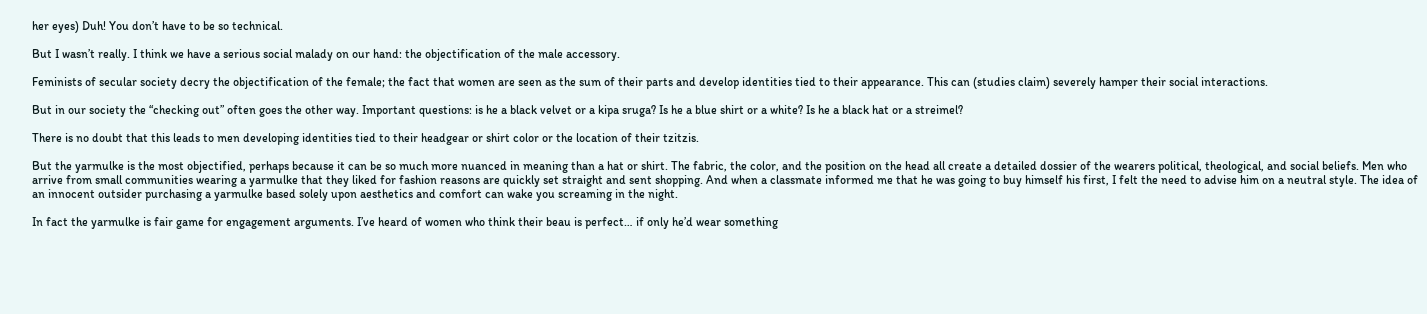her eyes) Duh! You don’t have to be so technical.

But I wasn’t really. I think we have a serious social malady on our hand: the objectification of the male accessory.

Feminists of secular society decry the objectification of the female; the fact that women are seen as the sum of their parts and develop identities tied to their appearance. This can (studies claim) severely hamper their social interactions.

But in our society the “checking out” often goes the other way. Important questions: is he a black velvet or a kipa sruga? Is he a blue shirt or a white? Is he a black hat or a streimel?

There is no doubt that this leads to men developing identities tied to their headgear or shirt color or the location of their tzitzis.

But the yarmulke is the most objectified, perhaps because it can be so much more nuanced in meaning than a hat or shirt. The fabric, the color, and the position on the head all create a detailed dossier of the wearers political, theological, and social beliefs. Men who arrive from small communities wearing a yarmulke that they liked for fashion reasons are quickly set straight and sent shopping. And when a classmate informed me that he was going to buy himself his first, I felt the need to advise him on a neutral style. The idea of an innocent outsider purchasing a yarmulke based solely upon aesthetics and comfort can wake you screaming in the night.

In fact the yarmulke is fair game for engagement arguments. I’ve heard of women who think their beau is perfect… if only he’d wear something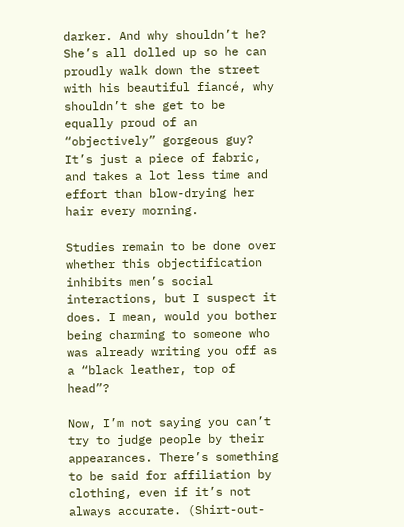darker. And why shouldn’t he? She’s all dolled up so he can proudly walk down the street with his beautiful fiancé, why shouldn’t she get to be equally proud of an “objectively” gorgeous guy? It’s just a piece of fabric, and takes a lot less time and effort than blow-drying her hair every morning.

Studies remain to be done over whether this objectification inhibits men’s social interactions, but I suspect it does. I mean, would you bother being charming to someone who was already writing you off as a “black leather, top of head”?

Now, I’m not saying you can’t try to judge people by their appearances. There’s something to be said for affiliation by clothing, even if it’s not always accurate. (Shirt-out-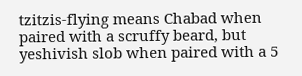tzitzis-flying means Chabad when paired with a scruffy beard, but yeshivish slob when paired with a 5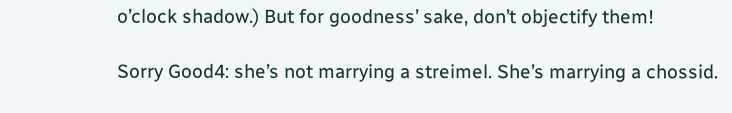o’clock shadow.) But for goodness’ sake, don’t objectify them!

Sorry Good4: she’s not marrying a streimel. She’s marrying a chossid.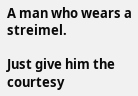A man who wears a streimel.

Just give him the courtesy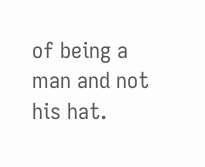of being a man and not his hat.